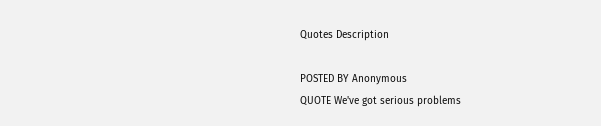Quotes Description

POSTED BY Anonymous
QUOTE We've got serious problems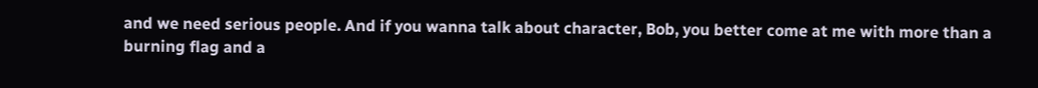and we need serious people. And if you wanna talk about character, Bob, you better come at me with more than a burning flag and a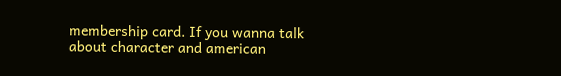membership card. If you wanna talk about character and american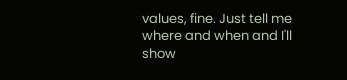values, fine. Just tell me where and when and I'll show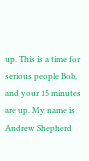up. This is a time for serious people Bob, and your 15 minutes are up. My name is Andrew Shepherd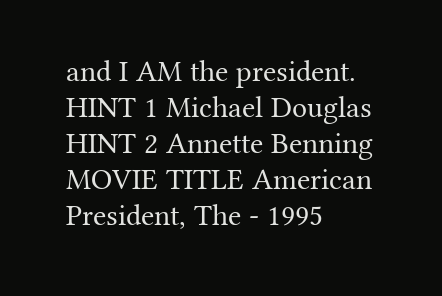and I AM the president.
HINT 1 Michael Douglas
HINT 2 Annette Benning
MOVIE TITLE American President, The - 1995